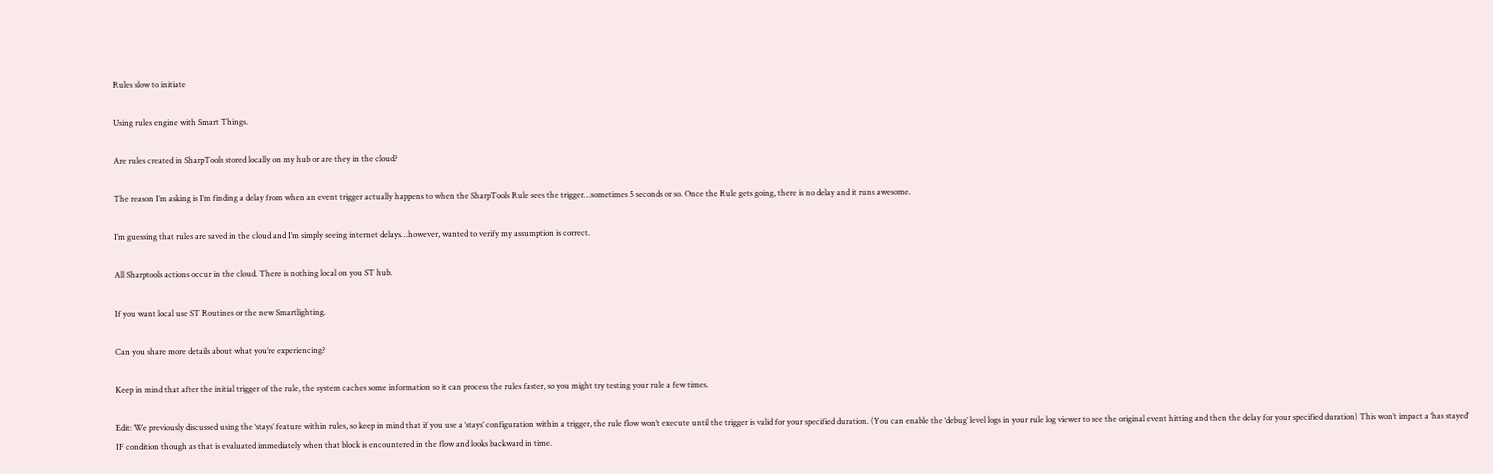Rules slow to initiate

Using rules engine with Smart Things.

Are rules created in SharpTools stored locally on my hub or are they in the cloud?

The reason I’m asking is I’m finding a delay from when an event trigger actually happens to when the SharpTools Rule sees the trigger…sometimes 5 seconds or so. Once the Rule gets going, there is no delay and it runs awesome.

I’m guessing that rules are saved in the cloud and I’m simply seeing internet delays…however, wanted to verify my assumption is correct.

All Sharptools actions occur in the cloud. There is nothing local on you ST hub.

If you want local use ST Routines or the new Smartlighting.

Can you share more details about what you’re experiencing?

Keep in mind that after the initial trigger of the rule, the system caches some information so it can process the rules faster, so you might try testing your rule a few times.

Edit: We previously discussed using the ‘stays’ feature within rules, so keep in mind that if you use a ‘stays’ configuration within a trigger, the rule flow won’t execute until the trigger is valid for your specified duration. (You can enable the ‘debug’ level logs in your rule log viewer to see the original event hitting and then the delay for your specified duration) This won’t impact a ‘has stayed’ IF condition though as that is evaluated immediately when that block is encountered in the flow and looks backward in time.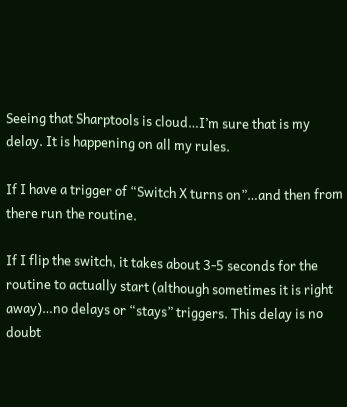Seeing that Sharptools is cloud…I’m sure that is my delay. It is happening on all my rules.

If I have a trigger of “Switch X turns on”…and then from there run the routine.

If I flip the switch, it takes about 3-5 seconds for the routine to actually start (although sometimes it is right away)…no delays or “stays” triggers. This delay is no doubt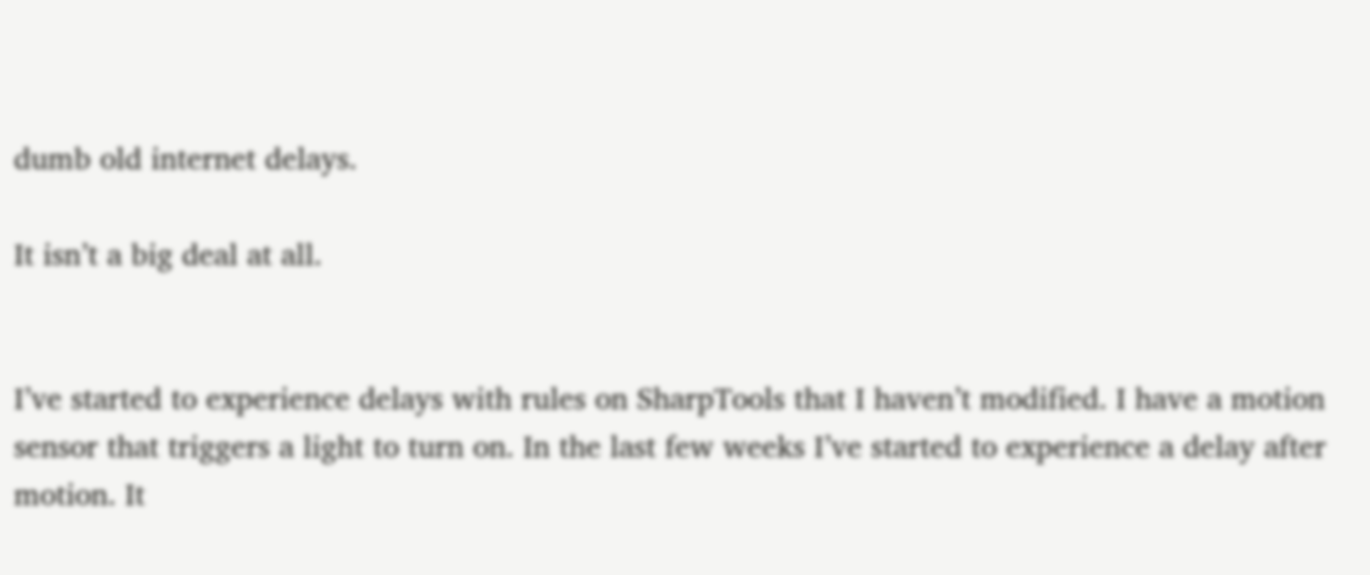dumb old internet delays.

It isn’t a big deal at all.


I’ve started to experience delays with rules on SharpTools that I haven’t modified. I have a motion sensor that triggers a light to turn on. In the last few weeks I’ve started to experience a delay after motion. It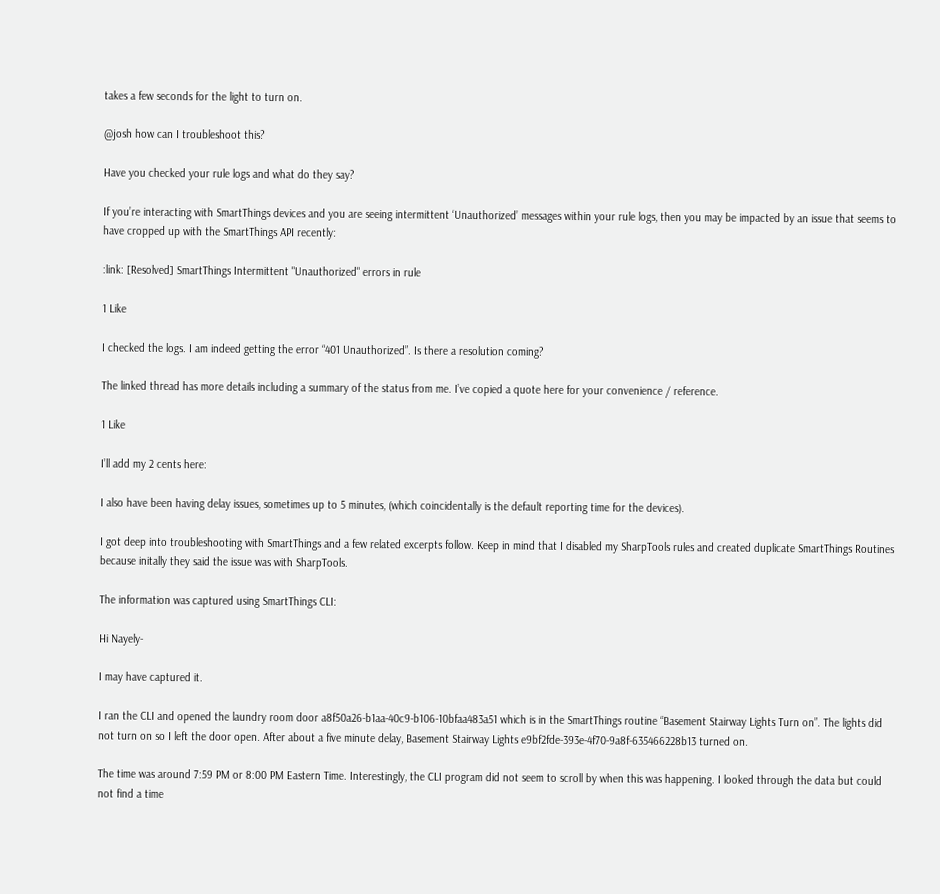takes a few seconds for the light to turn on.

@josh how can I troubleshoot this?

Have you checked your rule logs and what do they say?

If you’re interacting with SmartThings devices and you are seeing intermittent ‘Unauthorized’ messages within your rule logs, then you may be impacted by an issue that seems to have cropped up with the SmartThings API recently:

:link: [Resolved] SmartThings Intermittent "Unauthorized" errors in rule

1 Like

I checked the logs. I am indeed getting the error “401 Unauthorized”. Is there a resolution coming?

The linked thread has more details including a summary of the status from me. I’ve copied a quote here for your convenience / reference.

1 Like

I’ll add my 2 cents here:

I also have been having delay issues, sometimes up to 5 minutes, (which coincidentally is the default reporting time for the devices).

I got deep into troubleshooting with SmartThings and a few related excerpts follow. Keep in mind that I disabled my SharpTools rules and created duplicate SmartThings Routines because initally they said the issue was with SharpTools.

The information was captured using SmartThings CLI:

Hi Nayely-

I may have captured it.

I ran the CLI and opened the laundry room door a8f50a26-b1aa-40c9-b106-10bfaa483a51 which is in the SmartThings routine “Basement Stairway Lights Turn on”. The lights did not turn on so I left the door open. After about a five minute delay, Basement Stairway Lights e9bf2fde-393e-4f70-9a8f-635466228b13 turned on.

The time was around 7:59 PM or 8:00 PM Eastern Time. Interestingly, the CLI program did not seem to scroll by when this was happening. I looked through the data but could not find a time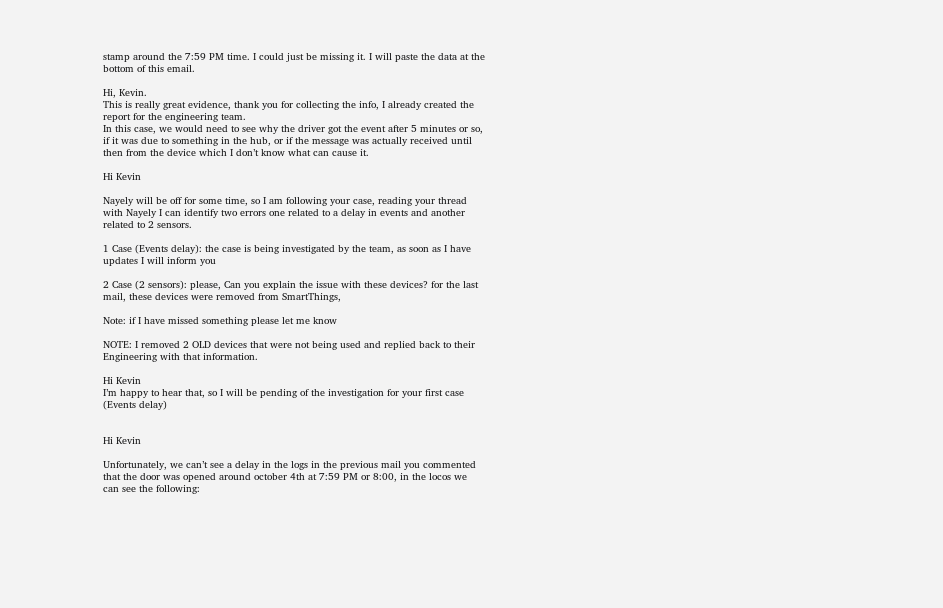stamp around the 7:59 PM time. I could just be missing it. I will paste the data at the bottom of this email.

Hi, Kevin.
This is really great evidence, thank you for collecting the info, I already created the report for the engineering team.
In this case, we would need to see why the driver got the event after 5 minutes or so, if it was due to something in the hub, or if the message was actually received until then from the device which I don’t know what can cause it.

Hi Kevin

Nayely will be off for some time, so I am following your case, reading your thread with Nayely I can identify two errors one related to a delay in events and another related to 2 sensors.

1 Case (Events delay): the case is being investigated by the team, as soon as I have updates I will inform you

2 Case (2 sensors): please, Can you explain the issue with these devices? for the last mail, these devices were removed from SmartThings,

Note: if I have missed something please let me know

NOTE: I removed 2 OLD devices that were not being used and replied back to their Engineering with that information.

Hi Kevin
I’m happy to hear that, so I will be pending of the investigation for your first case (Events delay)


Hi Kevin

Unfortunately, we can’t see a delay in the logs in the previous mail you commented that the door was opened around october 4th at 7:59 PM or 8:00, in the locos we can see the following: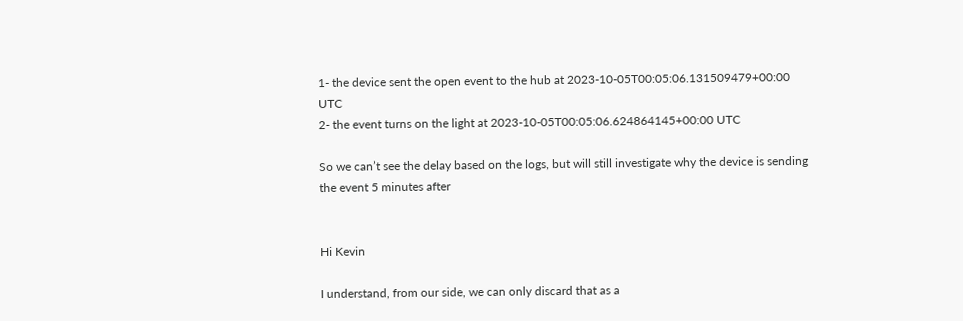1- the device sent the open event to the hub at 2023-10-05T00:05:06.131509479+00:00 UTC
2- the event turns on the light at 2023-10-05T00:05:06.624864145+00:00 UTC

So we can’t see the delay based on the logs, but will still investigate why the device is sending the event 5 minutes after


Hi Kevin

I understand, from our side, we can only discard that as a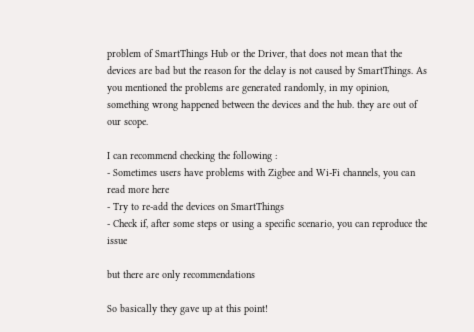problem of SmartThings Hub or the Driver, that does not mean that the devices are bad but the reason for the delay is not caused by SmartThings. As you mentioned the problems are generated randomly, in my opinion, something wrong happened between the devices and the hub. they are out of our scope.

I can recommend checking the following :
- Sometimes users have problems with Zigbee and Wi-Fi channels, you can read more here
- Try to re-add the devices on SmartThings
- Check if, after some steps or using a specific scenario, you can reproduce the issue

but there are only recommendations

So basically they gave up at this point!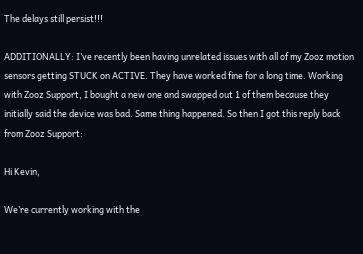The delays still persist!!!

ADDITIONALLY: I’ve recently been having unrelated issues with all of my Zooz motion sensors getting STUCK on ACTIVE. They have worked fine for a long time. Working with Zooz Support, I bought a new one and swapped out 1 of them because they initially said the device was bad. Same thing happened. So then I got this reply back from Zooz Support:

Hi Kevin,

We’re currently working with the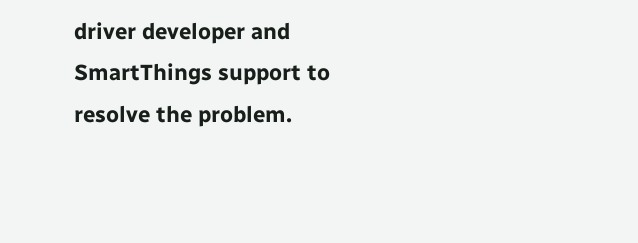driver developer and SmartThings support to resolve the problem.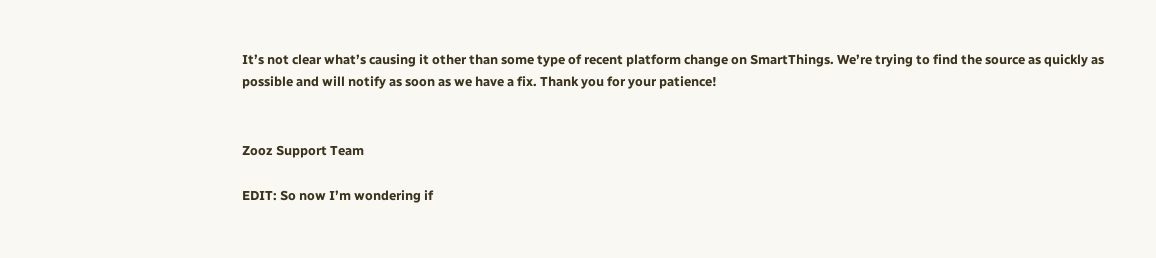It’s not clear what’s causing it other than some type of recent platform change on SmartThings. We’re trying to find the source as quickly as possible and will notify as soon as we have a fix. Thank you for your patience!


Zooz Support Team

EDIT: So now I’m wondering if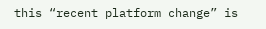this “recent platform change” is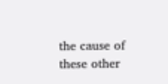the cause of these other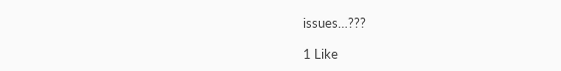issues…???

1 Like